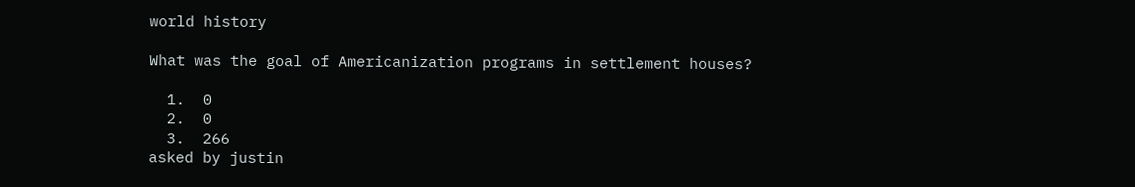world history

What was the goal of Americanization programs in settlement houses?

  1.  0
  2.  0
  3.  266
asked by justin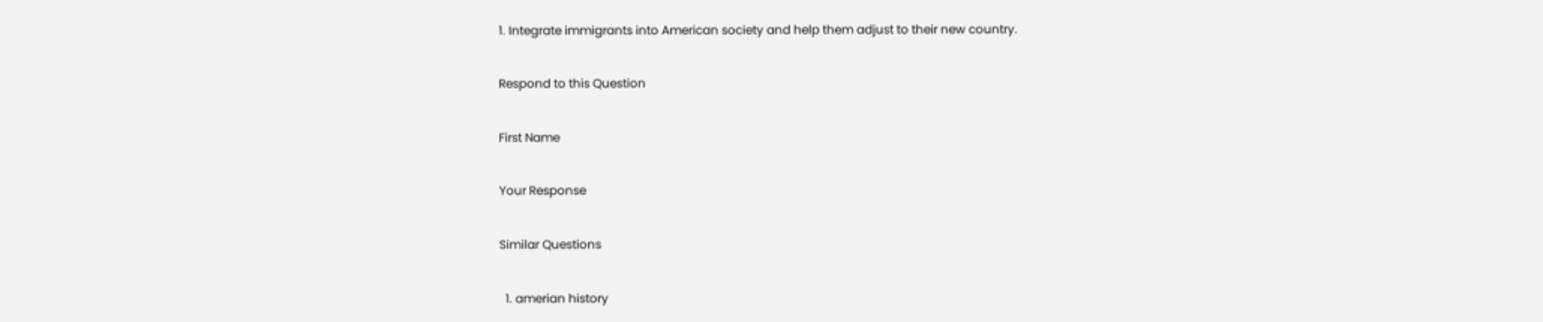1. Integrate immigrants into American society and help them adjust to their new country.

Respond to this Question

First Name

Your Response

Similar Questions

  1. amerian history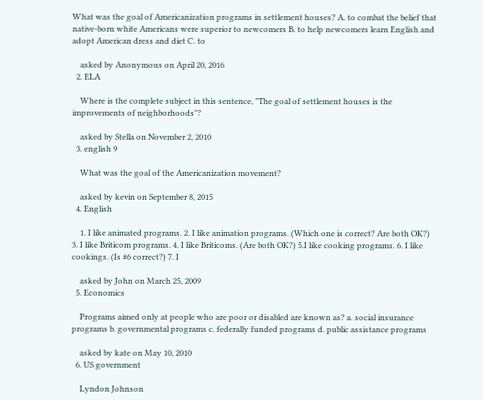What was the goal of Americanization programs in settlement houses? A. to combat the belief that native-born white Americans were superior to newcomers B. to help newcomers learn English and adopt American dress and diet C. to

    asked by Anonymous on April 20, 2016
  2. ELA

    Where is the complete subject in this sentence, "The goal of settlement houses is the improvements of neighborhoods"?

    asked by Stella on November 2, 2010
  3. english 9

    What was the goal of the Americanization movement?

    asked by kevin on September 8, 2015
  4. English

    1. I like animated programs. 2. I like animation programs. (Which one is correct? Are both OK?) 3. I like Briticom programs. 4. I like Briticoms. (Are both OK?) 5.I like cooking programs. 6. I like cookings. (Is #6 correct?) 7. I

    asked by John on March 25, 2009
  5. Economics

    Programs aimed only at people who are poor or disabled are known as? a. social insurance programs b. governmental programs c. federally funded programs d. public assistance programs

    asked by kate on May 10, 2010
  6. US government

    Lyndon Johnson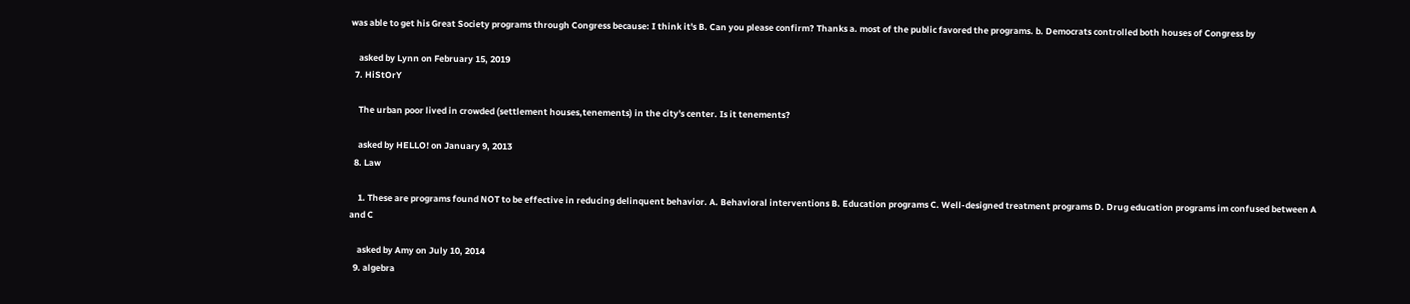was able to get his Great Society programs through Congress because: I think it's B. Can you please confirm? Thanks a. most of the public favored the programs. b. Democrats controlled both houses of Congress by

    asked by Lynn on February 15, 2019
  7. HiStOrY

    The urban poor lived in crowded (settlement houses,tenements) in the city's center. Is it tenements?

    asked by HELLO! on January 9, 2013
  8. Law

    1. These are programs found NOT to be effective in reducing delinquent behavior. A. Behavioral interventions B. Education programs C. Well-designed treatment programs D. Drug education programs im confused between A and C

    asked by Amy on July 10, 2014
  9. algebra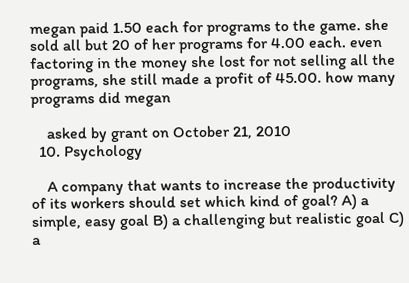megan paid 1.50 each for programs to the game. she sold all but 20 of her programs for 4.00 each. even factoring in the money she lost for not selling all the programs, she still made a profit of 45.00. how many programs did megan

    asked by grant on October 21, 2010
  10. Psychology

    A company that wants to increase the productivity of its workers should set which kind of goal? A) a simple, easy goal B) a challenging but realistic goal C) a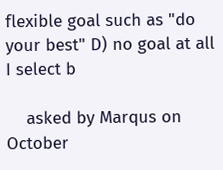flexible goal such as "do your best" D) no goal at all I select b

    asked by Marqus on October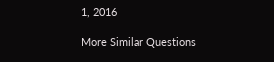1, 2016

More Similar Questions